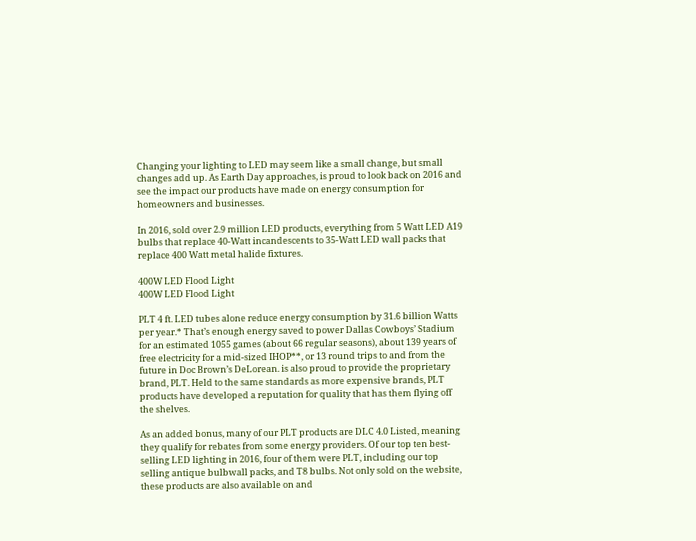Changing your lighting to LED may seem like a small change, but small changes add up. As Earth Day approaches, is proud to look back on 2016 and see the impact our products have made on energy consumption for homeowners and businesses.

In 2016, sold over 2.9 million LED products, everything from 5 Watt LED A19 bulbs that replace 40-Watt incandescents to 35-Watt LED wall packs that replace 400 Watt metal halide fixtures.

400W LED Flood Light
400W LED Flood Light

PLT 4 ft. LED tubes alone reduce energy consumption by 31.6 billion Watts per year.* That’s enough energy saved to power Dallas Cowboys’ Stadium for an estimated 1055 games (about 66 regular seasons), about 139 years of free electricity for a mid-sized IHOP**, or 13 round trips to and from the future in Doc Brown’s DeLorean. is also proud to provide the proprietary brand, PLT. Held to the same standards as more expensive brands, PLT products have developed a reputation for quality that has them flying off the shelves.

As an added bonus, many of our PLT products are DLC 4.0 Listed, meaning they qualify for rebates from some energy providers. Of our top ten best-selling LED lighting in 2016, four of them were PLT, including our top selling antique bulbwall packs, and T8 bulbs. Not only sold on the website, these products are also available on and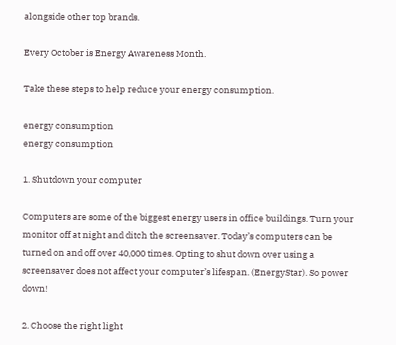alongside other top brands.

Every October is Energy Awareness Month.

Take these steps to help reduce your energy consumption.

energy consumption
energy consumption

1. Shutdown your computer

Computers are some of the biggest energy users in office buildings. Turn your monitor off at night and ditch the screensaver. Today’s computers can be turned on and off over 40,000 times. Opting to shut down over using a screensaver does not affect your computer’s lifespan. (EnergyStar). So power down!

2. Choose the right light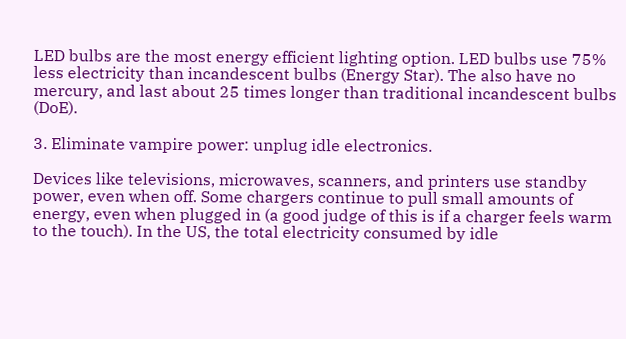LED bulbs are the most energy efficient lighting option. LED bulbs use 75% less electricity than incandescent bulbs (Energy Star). The also have no mercury, and last about 25 times longer than traditional incandescent bulbs (DoE).

3. Eliminate vampire power: unplug idle electronics.

Devices like televisions, microwaves, scanners, and printers use standby power, even when off. Some chargers continue to pull small amounts of energy, even when plugged in (a good judge of this is if a charger feels warm to the touch). In the US, the total electricity consumed by idle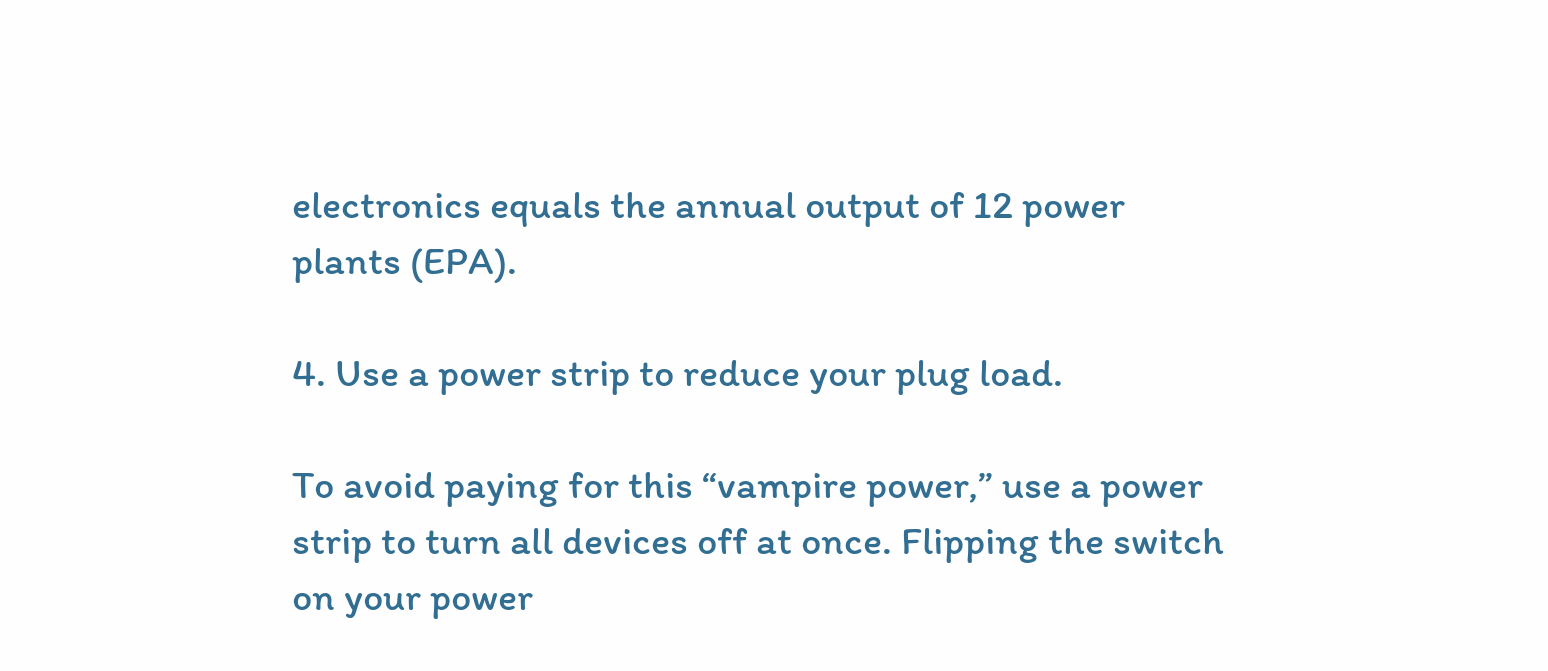electronics equals the annual output of 12 power plants (EPA).

4. Use a power strip to reduce your plug load.

To avoid paying for this “vampire power,” use a power strip to turn all devices off at once. Flipping the switch on your power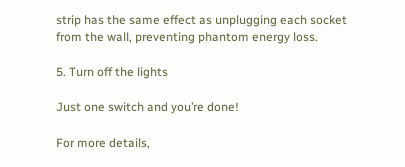strip has the same effect as unplugging each socket from the wall, preventing phantom energy loss.

5. Turn off the lights

Just one switch and you’re done!

For more details,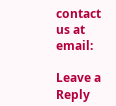contact us at email:

Leave a Reply